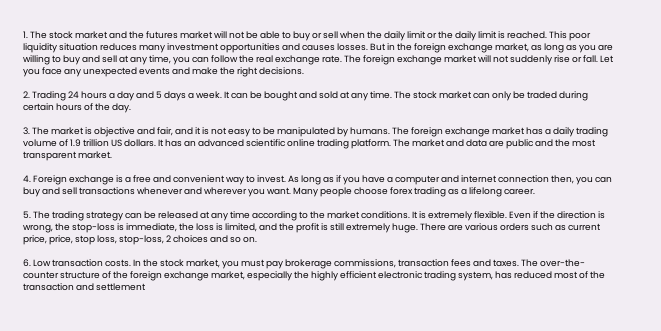1. The stock market and the futures market will not be able to buy or sell when the daily limit or the daily limit is reached. This poor liquidity situation reduces many investment opportunities and causes losses. But in the foreign exchange market, as long as you are willing to buy and sell at any time, you can follow the real exchange rate. The foreign exchange market will not suddenly rise or fall. Let you face any unexpected events and make the right decisions.

2. Trading 24 hours a day and 5 days a week. It can be bought and sold at any time. The stock market can only be traded during certain hours of the day.

3. The market is objective and fair, and it is not easy to be manipulated by humans. The foreign exchange market has a daily trading volume of 1.9 trillion US dollars. It has an advanced scientific online trading platform. The market and data are public and the most transparent market.

4. Foreign exchange is a free and convenient way to invest. As long as if you have a computer and internet connection then, you can buy and sell transactions whenever and wherever you want. Many people choose forex trading as a lifelong career.

5. The trading strategy can be released at any time according to the market conditions. It is extremely flexible. Even if the direction is wrong, the stop-loss is immediate, the loss is limited, and the profit is still extremely huge. There are various orders such as current price, price, stop loss, stop-loss, 2 choices and so on.

6. Low transaction costs. In the stock market, you must pay brokerage commissions, transaction fees and taxes. The over-the-counter structure of the foreign exchange market, especially the highly efficient electronic trading system, has reduced most of the transaction and settlement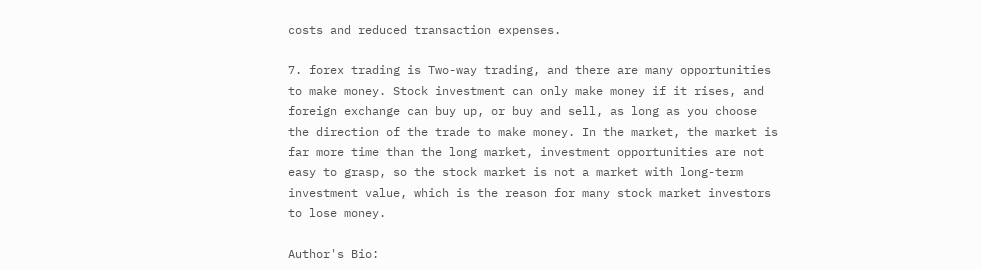costs and reduced transaction expenses.

7. forex trading is Two-way trading, and there are many opportunities to make money. Stock investment can only make money if it rises, and foreign exchange can buy up, or buy and sell, as long as you choose the direction of the trade to make money. In the market, the market is far more time than the long market, investment opportunities are not easy to grasp, so the stock market is not a market with long-term investment value, which is the reason for many stock market investors to lose money.

Author's Bio: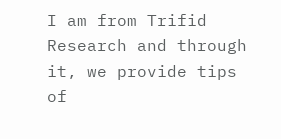I am from Trifid Research and through it, we provide tips of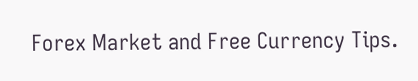Forex Market and Free Currency Tips.